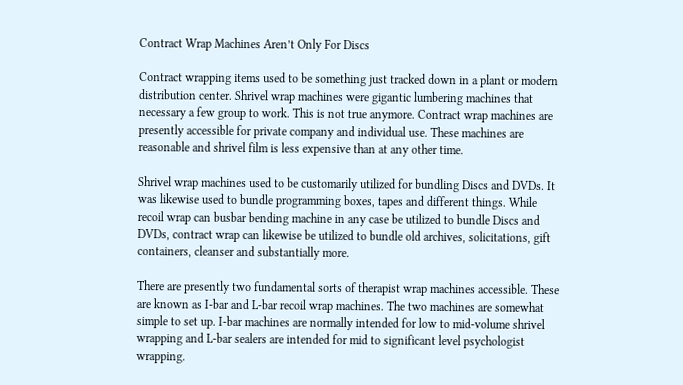Contract Wrap Machines Aren’t Only For Discs

Contract wrapping items used to be something just tracked down in a plant or modern distribution center. Shrivel wrap machines were gigantic lumbering machines that necessary a few group to work. This is not true anymore. Contract wrap machines are presently accessible for private company and individual use. These machines are reasonable and shrivel film is less expensive than at any other time.

Shrivel wrap machines used to be customarily utilized for bundling Discs and DVDs. It was likewise used to bundle programming boxes, tapes and different things. While recoil wrap can busbar bending machine in any case be utilized to bundle Discs and DVDs, contract wrap can likewise be utilized to bundle old archives, solicitations, gift containers, cleanser and substantially more.

There are presently two fundamental sorts of therapist wrap machines accessible. These are known as I-bar and L-bar recoil wrap machines. The two machines are somewhat simple to set up. I-bar machines are normally intended for low to mid-volume shrivel wrapping and L-bar sealers are intended for mid to significant level psychologist wrapping.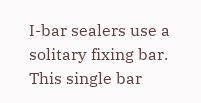I-bar sealers use a solitary fixing bar. This single bar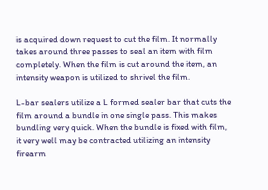is acquired down request to cut the film. It normally takes around three passes to seal an item with film completely. When the film is cut around the item, an intensity weapon is utilized to shrivel the film.

L-bar sealers utilize a L formed sealer bar that cuts the film around a bundle in one single pass. This makes bundling very quick. When the bundle is fixed with film, it very well may be contracted utilizing an intensity firearm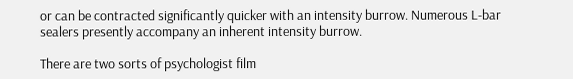or can be contracted significantly quicker with an intensity burrow. Numerous L-bar sealers presently accompany an inherent intensity burrow.

There are two sorts of psychologist film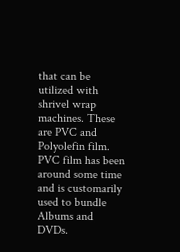that can be utilized with shrivel wrap machines. These are PVC and Polyolefin film. PVC film has been around some time and is customarily used to bundle Albums and DVDs.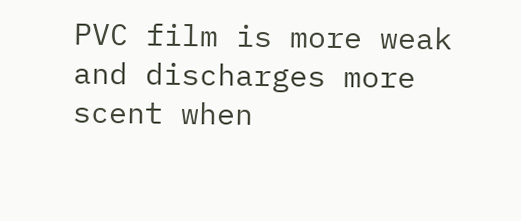PVC film is more weak and discharges more scent when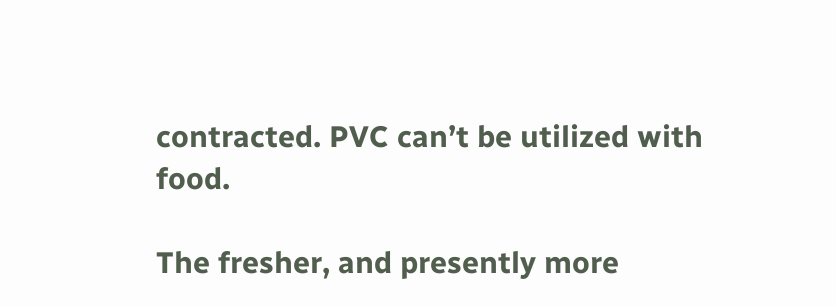contracted. PVC can’t be utilized with food.

The fresher, and presently more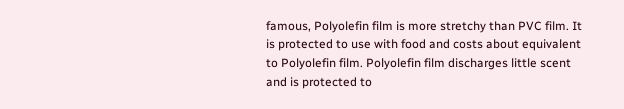famous, Polyolefin film is more stretchy than PVC film. It is protected to use with food and costs about equivalent to Polyolefin film. Polyolefin film discharges little scent and is protected to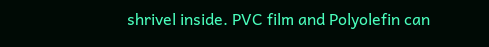shrivel inside. PVC film and Polyolefin can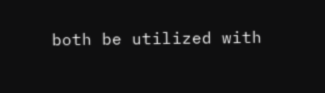both be utilized with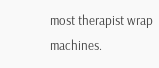most therapist wrap machines.